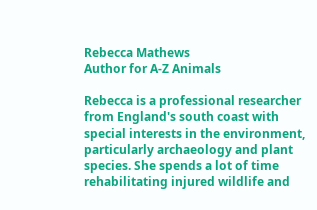Rebecca Mathews
Author for A-Z Animals

Rebecca is a professional researcher from England's south coast with special interests in the environment, particularly archaeology and plant species. She spends a lot of time rehabilitating injured wildlife and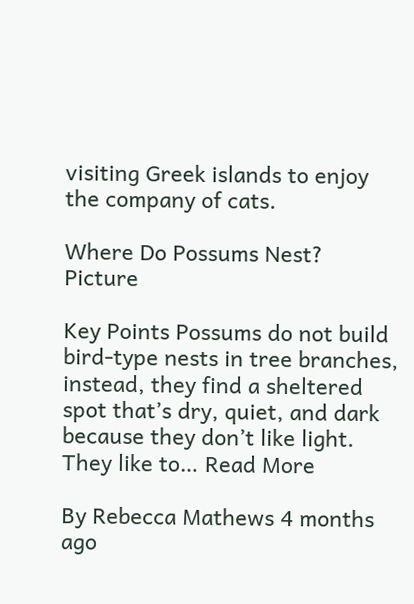visiting Greek islands to enjoy the company of cats.

Where Do Possums Nest? Picture

Key Points Possums do not build bird-type nests in tree branches, instead, they find a sheltered spot that’s dry, quiet, and dark because they don’t like light. They like to… Read More

By Rebecca Mathews 4 months ago